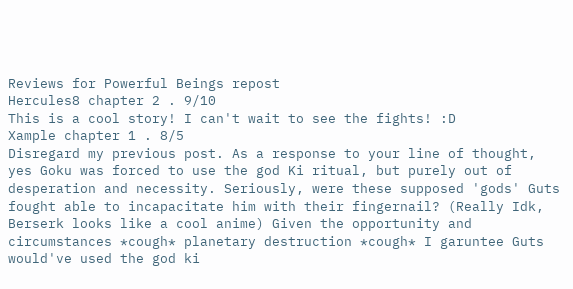Reviews for Powerful Beings repost
Hercules8 chapter 2 . 9/10
This is a cool story! I can't wait to see the fights! :D
Xample chapter 1 . 8/5
Disregard my previous post. As a response to your line of thought, yes Goku was forced to use the god Ki ritual, but purely out of desperation and necessity. Seriously, were these supposed 'gods' Guts fought able to incapacitate him with their fingernail? (Really Idk, Berserk looks like a cool anime) Given the opportunity and circumstances *cough* planetary destruction *cough* I garuntee Guts would've used the god ki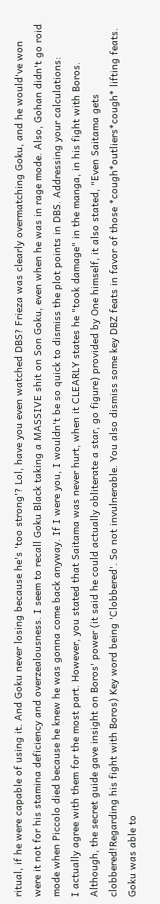ritual, if he were capable of using it. And Goku never losing because he's 'too strong'? Lol, have you even watched DBS? Frieza was clearly overmatching Goku, and he would've won were it not for his stamina deficiency and overzealousness. I seem to recall Goku Black taking a MASSIVE shit on Son Goku, even when he was in rage mode. Also, Gohan didn't go roid mode when Piccolo died because he knew he was gonna come back anyway. If I were you, I wouldn't be so quick to dismiss the plot points in DBS. Addressing your calculations:
I actually agree with them for the most part. However, you stated that Saitama was never hurt, when it CLEARLY states he "took damage" in the manga, in his fight with Boros. Although, the secret guide gave insight on Boros' power (it said he could actually obliterate a star, go figure) provided by One himself, it also stated, "Even Saitama gets clobbered!Regarding his fight with Boros) Key word being 'Clobbered'. So not invulnerable. You also dismiss some key DBZ feats in favor of those *cough*outliers*cough* lifting feats. Goku was able to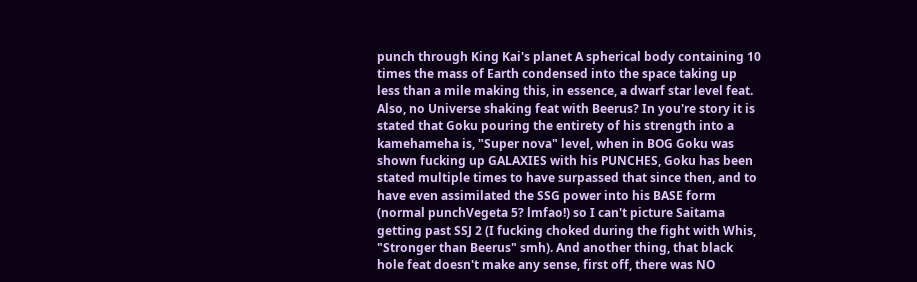punch through King Kai's planet A spherical body containing 10 times the mass of Earth condensed into the space taking up less than a mile making this, in essence, a dwarf star level feat. Also, no Universe shaking feat with Beerus? In you're story it is stated that Goku pouring the entirety of his strength into a kamehameha is, "Super nova" level, when in BOG Goku was shown fucking up GALAXIES with his PUNCHES, Goku has been stated multiple times to have surpassed that since then, and to have even assimilated the SSG power into his BASE form (normal punchVegeta 5? lmfao!) so I can't picture Saitama getting past SSJ 2 (I fucking choked during the fight with Whis, "Stronger than Beerus" smh). And another thing, that black hole feat doesn't make any sense, first off, there was NO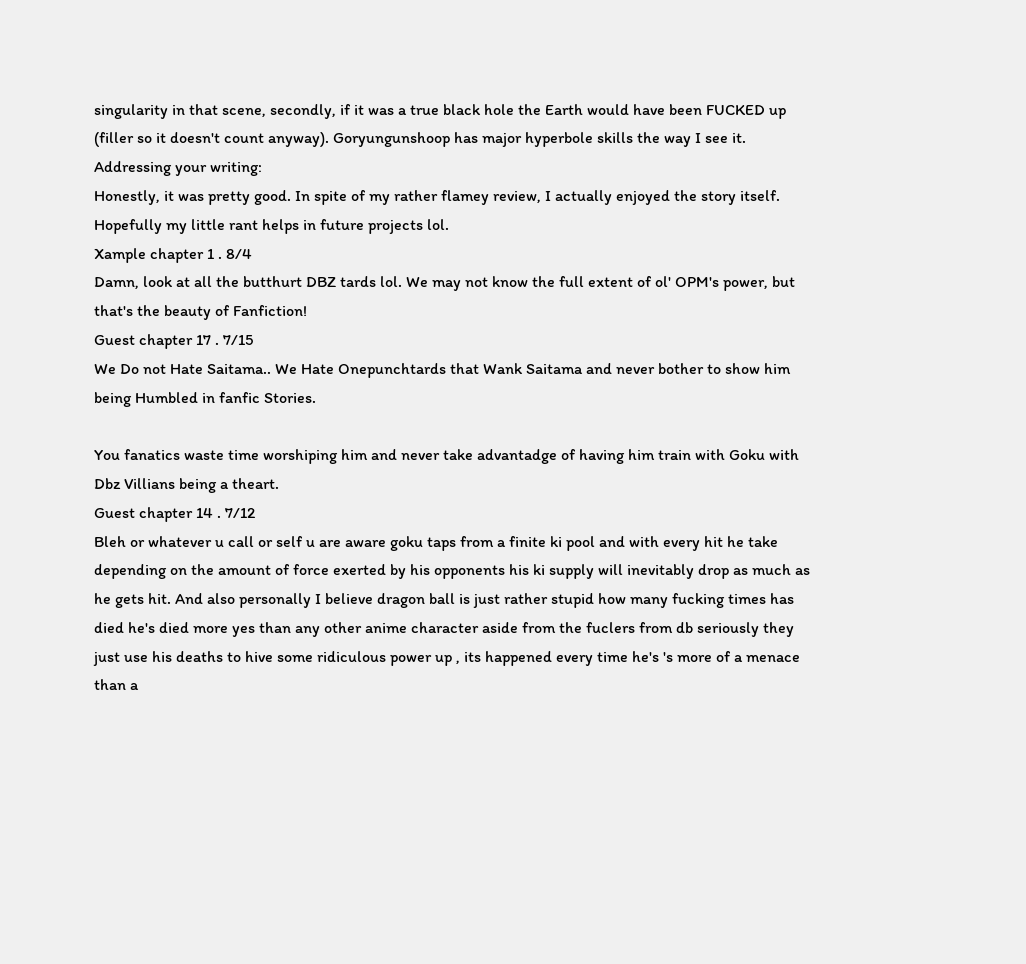singularity in that scene, secondly, if it was a true black hole the Earth would have been FUCKED up (filler so it doesn't count anyway). Goryungunshoop has major hyperbole skills the way I see it. Addressing your writing:
Honestly, it was pretty good. In spite of my rather flamey review, I actually enjoyed the story itself. Hopefully my little rant helps in future projects lol.
Xample chapter 1 . 8/4
Damn, look at all the butthurt DBZ tards lol. We may not know the full extent of ol' OPM's power, but that's the beauty of Fanfiction!
Guest chapter 17 . 7/15
We Do not Hate Saitama.. We Hate Onepunchtards that Wank Saitama and never bother to show him being Humbled in fanfic Stories.

You fanatics waste time worshiping him and never take advantadge of having him train with Goku with Dbz Villians being a theart.
Guest chapter 14 . 7/12
Bleh or whatever u call or self u are aware goku taps from a finite ki pool and with every hit he take depending on the amount of force exerted by his opponents his ki supply will inevitably drop as much as he gets hit. And also personally I believe dragon ball is just rather stupid how many fucking times has died he's died more yes than any other anime character aside from the fuclers from db seriously they just use his deaths to hive some ridiculous power up , its happened every time he's 's more of a menace than a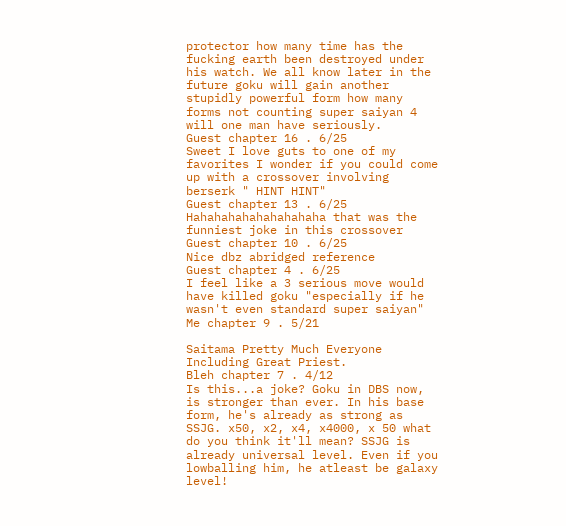protector how many time has the fucking earth been destroyed under his watch. We all know later in the future goku will gain another stupidly powerful form how many forms not counting super saiyan 4 will one man have seriously.
Guest chapter 16 . 6/25
Sweet I love guts to one of my favorites I wonder if you could come up with a crossover involving berserk " HINT HINT"
Guest chapter 13 . 6/25
Hahahahahahahahahaha that was the funniest joke in this crossover
Guest chapter 10 . 6/25
Nice dbz abridged reference
Guest chapter 4 . 6/25
I feel like a 3 serious move would have killed goku "especially if he wasn't even standard super saiyan"
Me chapter 9 . 5/21

Saitama Pretty Much Everyone Including Great Priest.
Bleh chapter 7 . 4/12
Is this...a joke? Goku in DBS now, is stronger than ever. In his base form, he's already as strong as SSJG. x50, x2, x4, x4000, x 50 what do you think it'll mean? SSJG is already universal level. Even if you lowballing him, he atleast be galaxy level!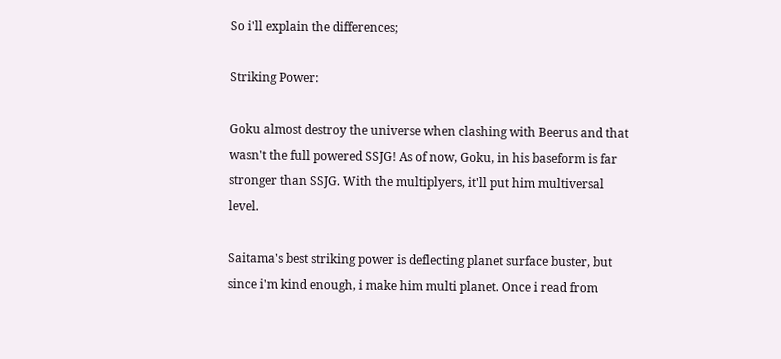So i'll explain the differences;

Striking Power:

Goku almost destroy the universe when clashing with Beerus and that wasn't the full powered SSJG! As of now, Goku, in his baseform is far stronger than SSJG. With the multiplyers, it'll put him multiversal level.

Saitama's best striking power is deflecting planet surface buster, but since i'm kind enough, i make him multi planet. Once i read from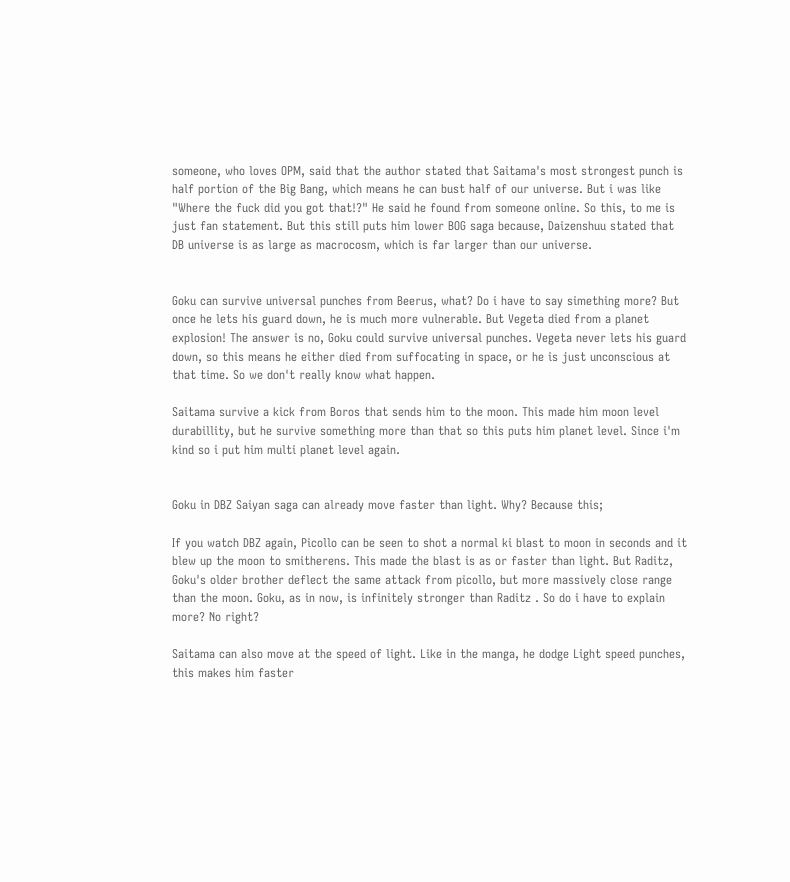someone, who loves OPM, said that the author stated that Saitama's most strongest punch is half portion of the Big Bang, which means he can bust half of our universe. But i was like "Where the fuck did you got that!?" He said he found from someone online. So this, to me is just fan statement. But this still puts him lower BOG saga because, Daizenshuu stated that DB universe is as large as macrocosm, which is far larger than our universe.


Goku can survive universal punches from Beerus, what? Do i have to say simething more? But once he lets his guard down, he is much more vulnerable. But Vegeta died from a planet explosion! The answer is no, Goku could survive universal punches. Vegeta never lets his guard down, so this means he either died from suffocating in space, or he is just unconscious at that time. So we don't really know what happen.

Saitama survive a kick from Boros that sends him to the moon. This made him moon level durabillity, but he survive something more than that so this puts him planet level. Since i'm kind so i put him multi planet level again.


Goku in DBZ Saiyan saga can already move faster than light. Why? Because this;

If you watch DBZ again, Picollo can be seen to shot a normal ki blast to moon in seconds and it blew up the moon to smitherens. This made the blast is as or faster than light. But Raditz, Goku's older brother deflect the same attack from picollo, but more massively close range than the moon. Goku, as in now, is infinitely stronger than Raditz . So do i have to explain more? No right?

Saitama can also move at the speed of light. Like in the manga, he dodge Light speed punches, this makes him faster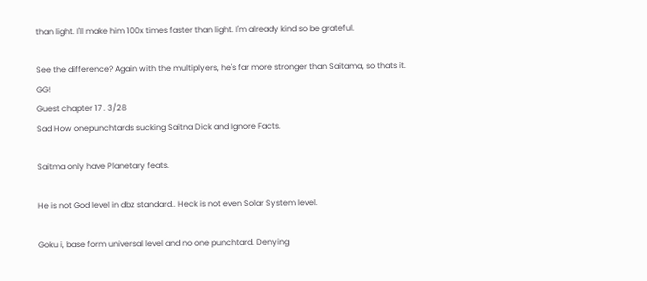than light. I'll make him 100x times faster than light. I'm already kind so be grateful.

See the difference? Again with the multiplyers, he's far more stronger than Saitama, so thats it. GG!
Guest chapter 17 . 3/28
Sad How onepunchtards sucking Saitna Dick and Ignore Facts.

Saitma only have Planetary feats.

He is not God level in dbz standard.. Heck is not even Solar System level.

Goku i, base form universal level and no one punchtard. Denying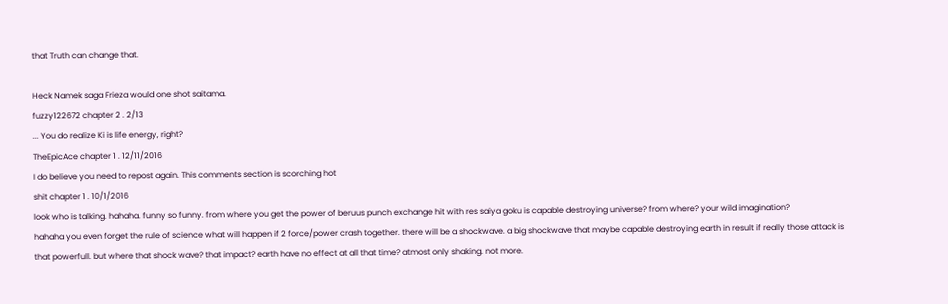that Truth can change that.

Heck Namek saga Frieza would one shot saitama.
fuzzy122672 chapter 2 . 2/13
... You do realize Ki is life energy, right?
TheEpicAce chapter 1 . 12/11/2016
I do believe you need to repost again. This comments section is scorching hot
shit chapter 1 . 10/1/2016
look who is talking. hahaha. funny so funny. from where you get the power of beruus punch exchange hit with res saiya goku is capable destroying universe? from where? your wild imagination?
hahaha you even forget the rule of science what will happen if 2 force/power crash together. there will be a shockwave. a big shockwave that maybe capable destroying earth in result if really those attack is that powerfull. but where that shock wave? that impact? earth have no effect at all that time? atmost only shaking. not more.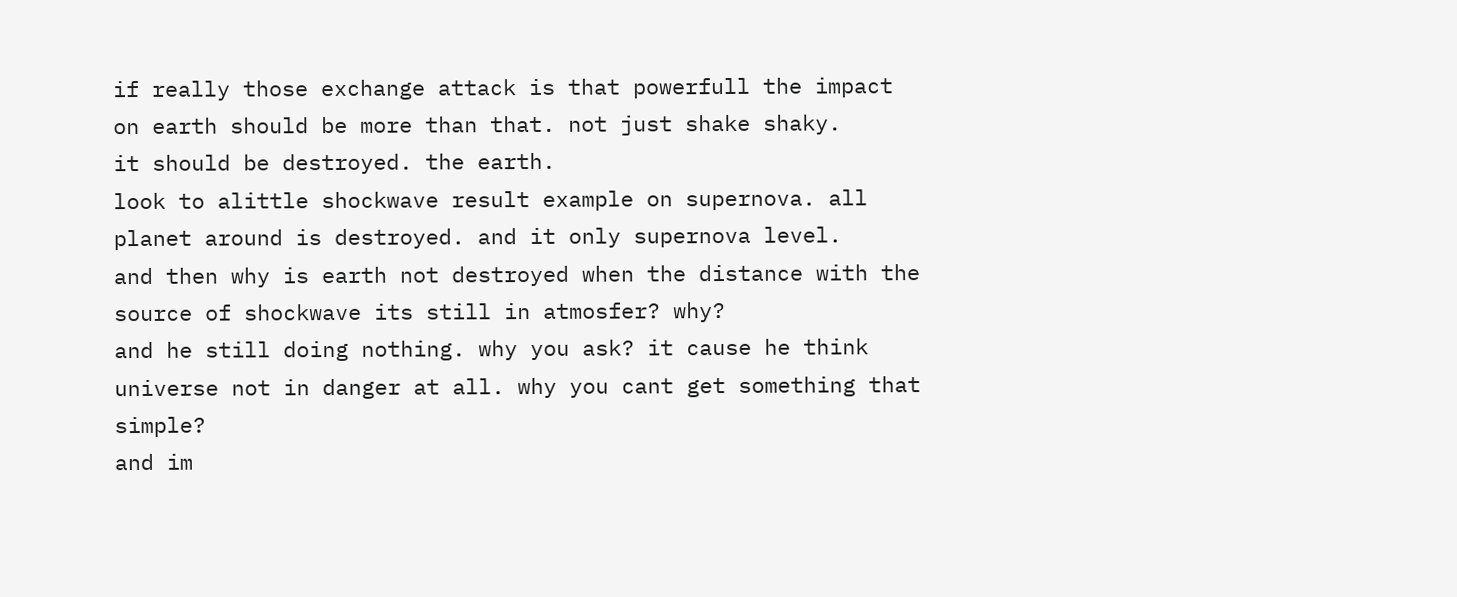if really those exchange attack is that powerfull the impact on earth should be more than that. not just shake shaky.
it should be destroyed. the earth.
look to alittle shockwave result example on supernova. all planet around is destroyed. and it only supernova level.
and then why is earth not destroyed when the distance with the source of shockwave its still in atmosfer? why?
and he still doing nothing. why you ask? it cause he think universe not in danger at all. why you cant get something that simple?
and im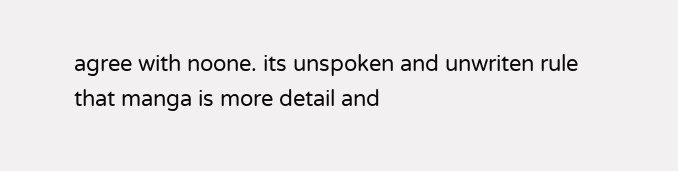agree with noone. its unspoken and unwriten rule that manga is more detail and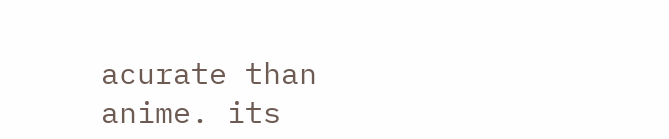acurate than anime. its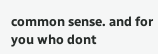common sense. and for you who dont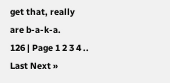get that, really are b-a-k-a.
126 | Page 1 2 3 4 .. Last Next »